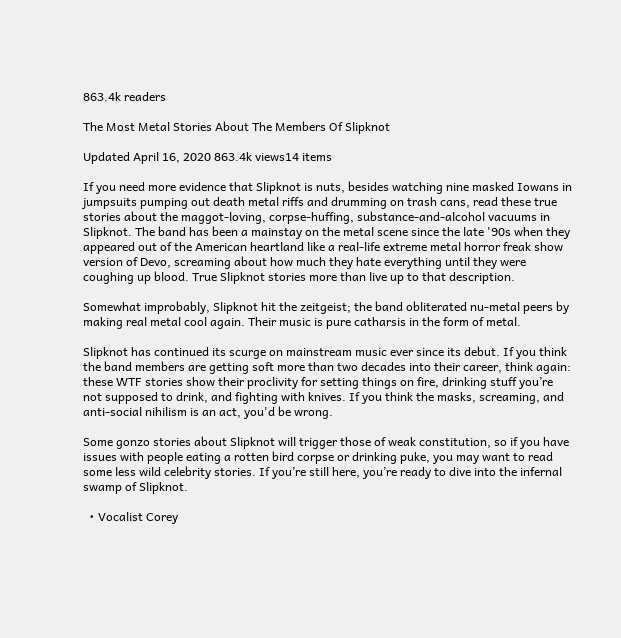863.4k readers

The Most Metal Stories About The Members Of Slipknot

Updated April 16, 2020 863.4k views14 items

If you need more evidence that Slipknot is nuts, besides watching nine masked Iowans in jumpsuits pumping out death metal riffs and drumming on trash cans, read these true stories about the maggot-loving, corpse-huffing, substance-and-alcohol vacuums in Slipknot. The band has been a mainstay on the metal scene since the late '90s when they appeared out of the American heartland like a real-life extreme metal horror freak show version of Devo, screaming about how much they hate everything until they were coughing up blood. True Slipknot stories more than live up to that description.

Somewhat improbably, Slipknot hit the zeitgeist; the band obliterated nu-metal peers by making real metal cool again. Their music is pure catharsis in the form of metal.

Slipknot has continued its scurge on mainstream music ever since its debut. If you think the band members are getting soft more than two decades into their career, think again: these WTF stories show their proclivity for setting things on fire, drinking stuff you’re not supposed to drink, and fighting with knives. If you think the masks, screaming, and anti-social nihilism is an act, you'd be wrong.

Some gonzo stories about Slipknot will trigger those of weak constitution, so if you have issues with people eating a rotten bird corpse or drinking puke, you may want to read some less wild celebrity stories. If you’re still here, you’re ready to dive into the infernal swamp of Slipknot.

  • Vocalist Corey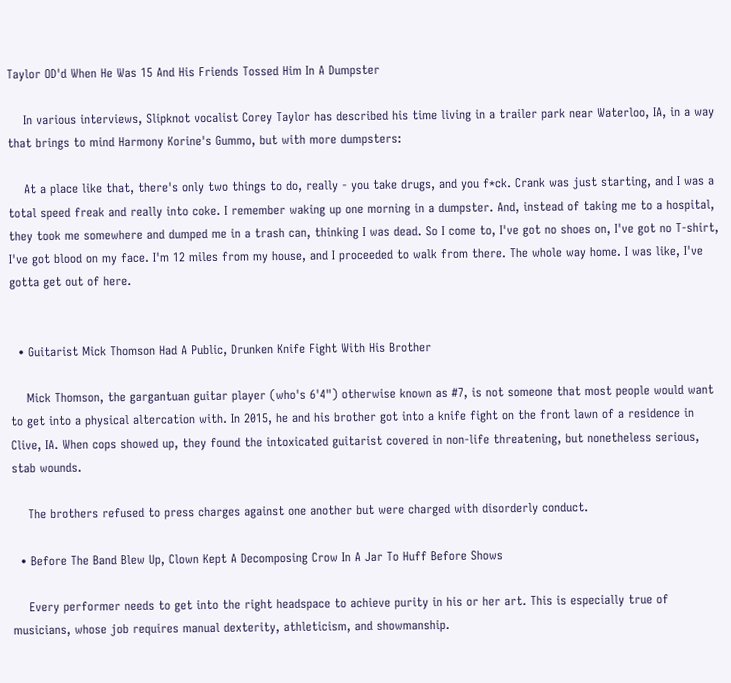Taylor OD'd When He Was 15 And His Friends Tossed Him In A Dumpster

    In various interviews, Slipknot vocalist Corey Taylor has described his time living in a trailer park near Waterloo, IA, in a way that brings to mind Harmony Korine's Gummo, but with more dumpsters:

    At a place like that, there's only two things to do, really - you take drugs, and you f*ck. Crank was just starting, and I was a total speed freak and really into coke. I remember waking up one morning in a dumpster. And, instead of taking me to a hospital, they took me somewhere and dumped me in a trash can, thinking I was dead. So I come to, I've got no shoes on, I've got no T-shirt, I've got blood on my face. I'm 12 miles from my house, and I proceeded to walk from there. The whole way home. I was like, I've gotta get out of here.


  • Guitarist Mick Thomson Had A Public, Drunken Knife Fight With His Brother

    Mick Thomson, the gargantuan guitar player (who's 6'4") otherwise known as #7, is not someone that most people would want to get into a physical altercation with. In 2015, he and his brother got into a knife fight on the front lawn of a residence in Clive, IA. When cops showed up, they found the intoxicated guitarist covered in non-life threatening, but nonetheless serious, stab wounds.

    The brothers refused to press charges against one another but were charged with disorderly conduct.

  • Before The Band Blew Up, Clown Kept A Decomposing Crow In A Jar To Huff Before Shows

    Every performer needs to get into the right headspace to achieve purity in his or her art. This is especially true of musicians, whose job requires manual dexterity, athleticism, and showmanship.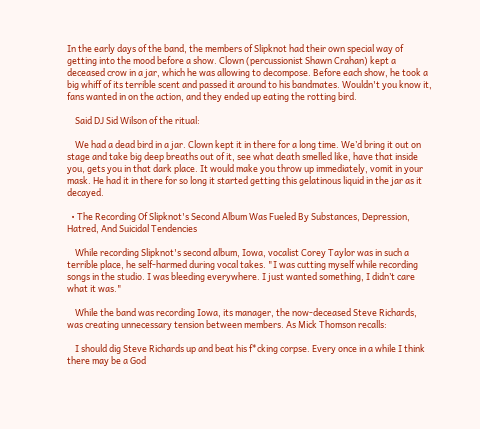In the early days of the band, the members of Slipknot had their own special way of getting into the mood before a show. Clown (percussionist Shawn Crahan) kept a deceased crow in a jar, which he was allowing to decompose. Before each show, he took a big whiff of its terrible scent and passed it around to his bandmates. Wouldn't you know it, fans wanted in on the action, and they ended up eating the rotting bird.

    Said DJ Sid Wilson of the ritual:

    We had a dead bird in a jar. Clown kept it in there for a long time. We’d bring it out on stage and take big deep breaths out of it, see what death smelled like, have that inside you, gets you in that dark place. It would make you throw up immediately, vomit in your mask. He had it in there for so long it started getting this gelatinous liquid in the jar as it decayed.

  • The Recording Of Slipknot's Second Album Was Fueled By Substances, Depression, Hatred, And Suicidal Tendencies

    While recording Slipknot's second album, Iowa, vocalist Corey Taylor was in such a terrible place, he self-harmed during vocal takes. "I was cutting myself while recording songs in the studio. I was bleeding everywhere. I just wanted something, I didn’t care what it was."

    While the band was recording Iowa, its manager, the now-deceased Steve Richards, was creating unnecessary tension between members. As Mick Thomson recalls:

    I should dig Steve Richards up and beat his f*cking corpse. Every once in a while I think there may be a God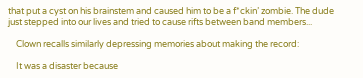that put a cyst on his brainstem and caused him to be a f*ckin’ zombie. The dude just stepped into our lives and tried to cause rifts between band members...

    Clown recalls similarly depressing memories about making the record:

    It was a disaster because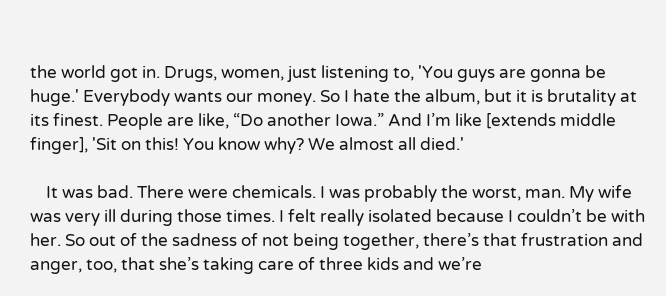the world got in. Drugs, women, just listening to, 'You guys are gonna be huge.' Everybody wants our money. So I hate the album, but it is brutality at its finest. People are like, “Do another Iowa.” And I’m like [extends middle finger], 'Sit on this! You know why? We almost all died.'

    It was bad. There were chemicals. I was probably the worst, man. My wife was very ill during those times. I felt really isolated because I couldn’t be with her. So out of the sadness of not being together, there’s that frustration and anger, too, that she’s taking care of three kids and we’re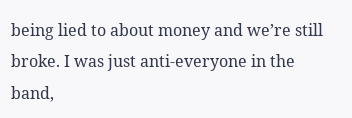being lied to about money and we’re still broke. I was just anti-everyone in the band,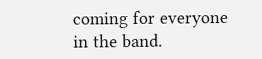coming for everyone in the band.